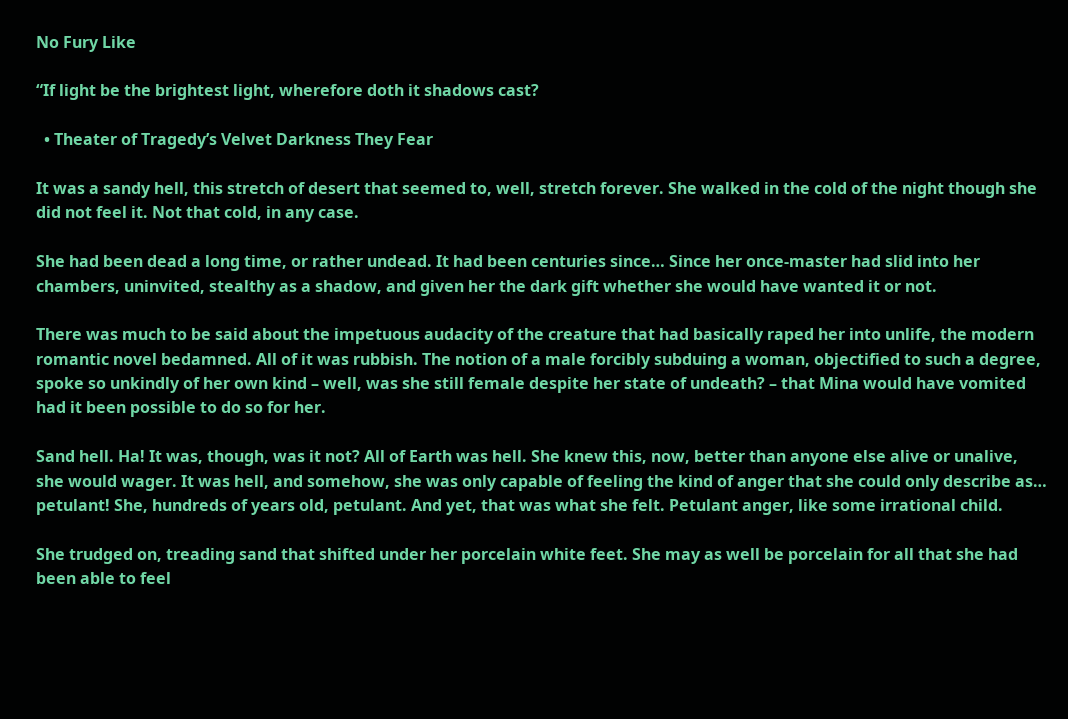No Fury Like

“If light be the brightest light, wherefore doth it shadows cast?

  • Theater of Tragedy’s Velvet Darkness They Fear

It was a sandy hell, this stretch of desert that seemed to, well, stretch forever. She walked in the cold of the night though she did not feel it. Not that cold, in any case.

She had been dead a long time, or rather undead. It had been centuries since… Since her once-master had slid into her chambers, uninvited, stealthy as a shadow, and given her the dark gift whether she would have wanted it or not.

There was much to be said about the impetuous audacity of the creature that had basically raped her into unlife, the modern romantic novel bedamned. All of it was rubbish. The notion of a male forcibly subduing a woman, objectified to such a degree, spoke so unkindly of her own kind – well, was she still female despite her state of undeath? – that Mina would have vomited had it been possible to do so for her.

Sand hell. Ha! It was, though, was it not? All of Earth was hell. She knew this, now, better than anyone else alive or unalive, she would wager. It was hell, and somehow, she was only capable of feeling the kind of anger that she could only describe as… petulant! She, hundreds of years old, petulant. And yet, that was what she felt. Petulant anger, like some irrational child.

She trudged on, treading sand that shifted under her porcelain white feet. She may as well be porcelain for all that she had been able to feel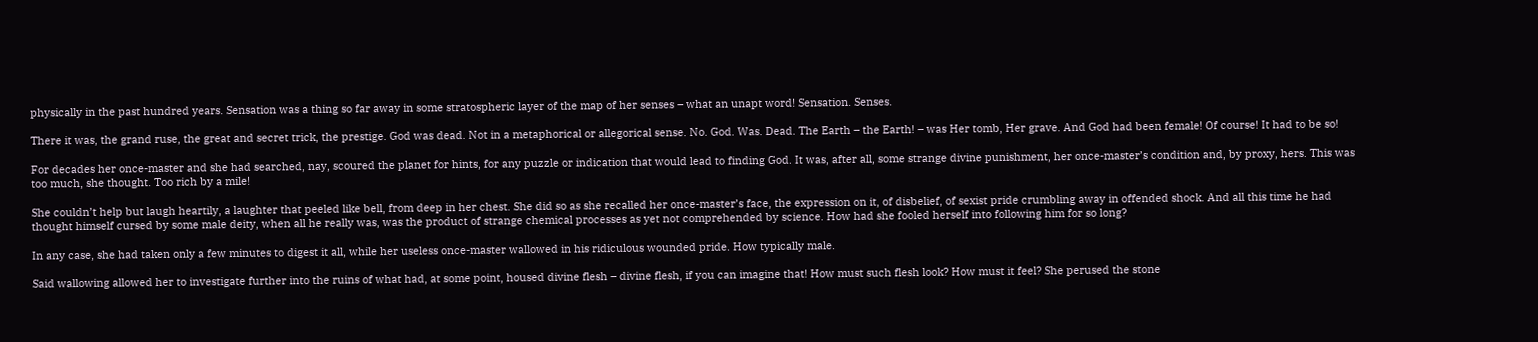physically in the past hundred years. Sensation was a thing so far away in some stratospheric layer of the map of her senses – what an unapt word! Sensation. Senses.

There it was, the grand ruse, the great and secret trick, the prestige. God was dead. Not in a metaphorical or allegorical sense. No. God. Was. Dead. The Earth – the Earth! – was Her tomb, Her grave. And God had been female! Of course! It had to be so!

For decades her once-master and she had searched, nay, scoured the planet for hints, for any puzzle or indication that would lead to finding God. It was, after all, some strange divine punishment, her once-master’s condition and, by proxy, hers. This was too much, she thought. Too rich by a mile!

She couldn’t help but laugh heartily, a laughter that peeled like bell, from deep in her chest. She did so as she recalled her once-master’s face, the expression on it, of disbelief, of sexist pride crumbling away in offended shock. And all this time he had thought himself cursed by some male deity, when all he really was, was the product of strange chemical processes as yet not comprehended by science. How had she fooled herself into following him for so long?

In any case, she had taken only a few minutes to digest it all, while her useless once-master wallowed in his ridiculous wounded pride. How typically male.

Said wallowing allowed her to investigate further into the ruins of what had, at some point, housed divine flesh – divine flesh, if you can imagine that! How must such flesh look? How must it feel? She perused the stone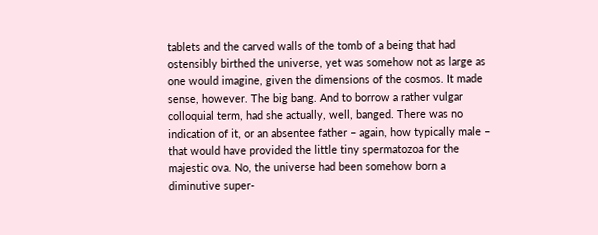tablets and the carved walls of the tomb of a being that had ostensibly birthed the universe, yet was somehow not as large as one would imagine, given the dimensions of the cosmos. It made sense, however. The big bang. And to borrow a rather vulgar colloquial term, had she actually, well, banged. There was no indication of it, or an absentee father – again, how typically male – that would have provided the little tiny spermatozoa for the majestic ova. No, the universe had been somehow born a diminutive super-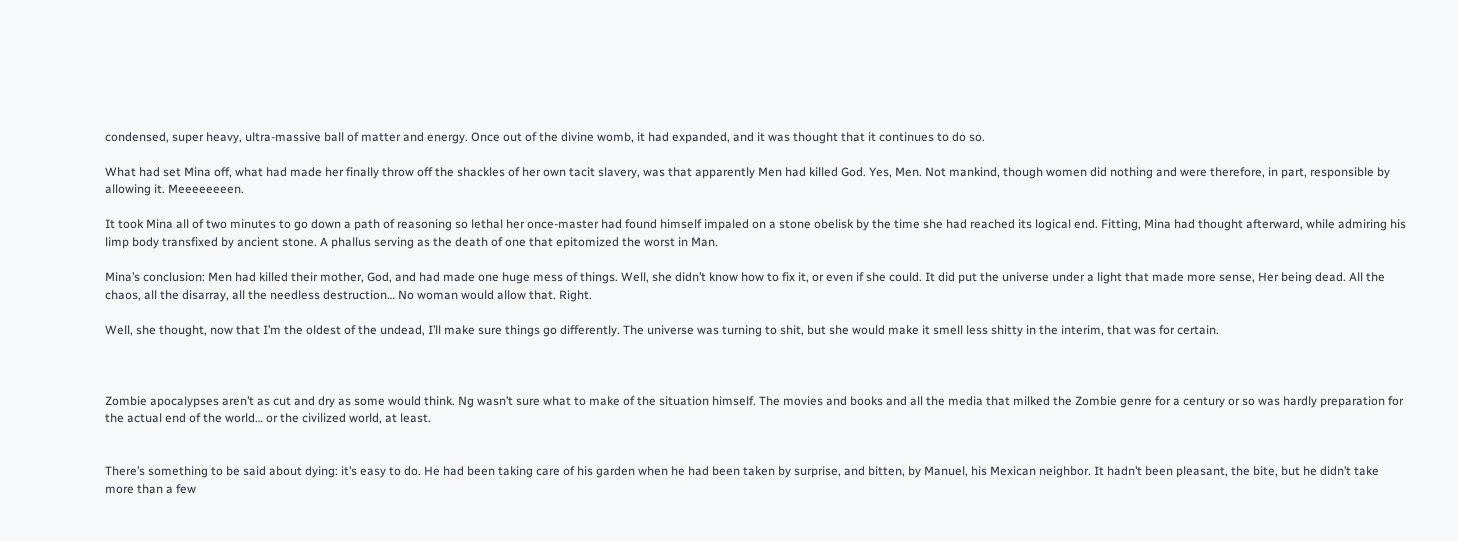condensed, super heavy, ultra-massive ball of matter and energy. Once out of the divine womb, it had expanded, and it was thought that it continues to do so.

What had set Mina off, what had made her finally throw off the shackles of her own tacit slavery, was that apparently Men had killed God. Yes, Men. Not mankind, though women did nothing and were therefore, in part, responsible by allowing it. Meeeeeeeen.

It took Mina all of two minutes to go down a path of reasoning so lethal her once-master had found himself impaled on a stone obelisk by the time she had reached its logical end. Fitting, Mina had thought afterward, while admiring his limp body transfixed by ancient stone. A phallus serving as the death of one that epitomized the worst in Man.

Mina’s conclusion: Men had killed their mother, God, and had made one huge mess of things. Well, she didn’t know how to fix it, or even if she could. It did put the universe under a light that made more sense, Her being dead. All the chaos, all the disarray, all the needless destruction… No woman would allow that. Right.

Well, she thought, now that I’m the oldest of the undead, I’ll make sure things go differently. The universe was turning to shit, but she would make it smell less shitty in the interim, that was for certain.



Zombie apocalypses aren’t as cut and dry as some would think. Ng wasn’t sure what to make of the situation himself. The movies and books and all the media that milked the Zombie genre for a century or so was hardly preparation for the actual end of the world… or the civilized world, at least.


There’s something to be said about dying: it’s easy to do. He had been taking care of his garden when he had been taken by surprise, and bitten, by Manuel, his Mexican neighbor. It hadn’t been pleasant, the bite, but he didn’t take more than a few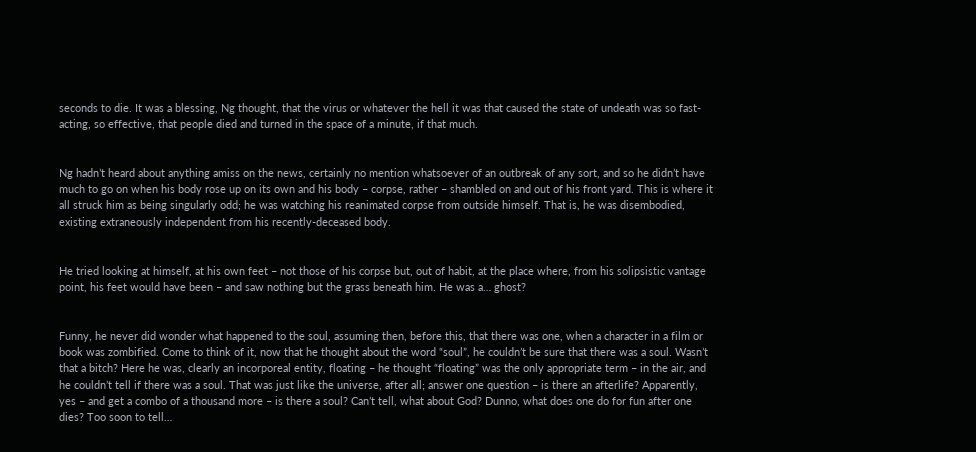seconds to die. It was a blessing, Ng thought, that the virus or whatever the hell it was that caused the state of undeath was so fast-acting, so effective, that people died and turned in the space of a minute, if that much.


Ng hadn’t heard about anything amiss on the news, certainly no mention whatsoever of an outbreak of any sort, and so he didn’t have much to go on when his body rose up on its own and his body – corpse, rather – shambled on and out of his front yard. This is where it all struck him as being singularly odd; he was watching his reanimated corpse from outside himself. That is, he was disembodied, existing extraneously independent from his recently-deceased body.


He tried looking at himself, at his own feet – not those of his corpse but, out of habit, at the place where, from his solipsistic vantage point, his feet would have been – and saw nothing but the grass beneath him. He was a… ghost?


Funny, he never did wonder what happened to the soul, assuming then, before this, that there was one, when a character in a film or book was zombified. Come to think of it, now that he thought about the word “soul”, he couldn’t be sure that there was a soul. Wasn’t that a bitch? Here he was, clearly an incorporeal entity, floating – he thought “floating” was the only appropriate term – in the air, and he couldn’t tell if there was a soul. That was just like the universe, after all; answer one question – is there an afterlife? Apparently, yes – and get a combo of a thousand more – is there a soul? Can’t tell, what about God? Dunno, what does one do for fun after one dies? Too soon to tell…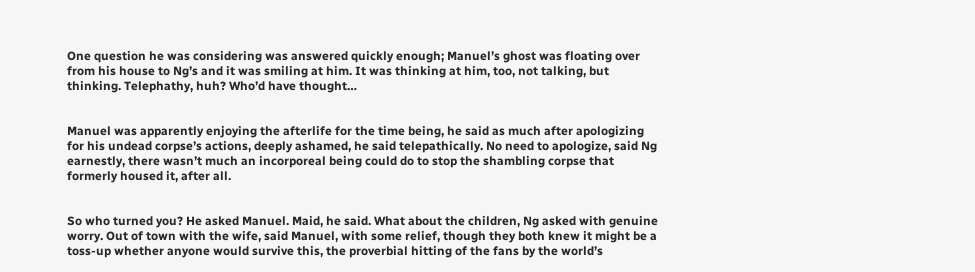One question he was considering was answered quickly enough; Manuel’s ghost was floating over from his house to Ng’s and it was smiling at him. It was thinking at him, too, not talking, but thinking. Telephathy, huh? Who’d have thought…


Manuel was apparently enjoying the afterlife for the time being, he said as much after apologizing for his undead corpse’s actions, deeply ashamed, he said telepathically. No need to apologize, said Ng earnestly, there wasn’t much an incorporeal being could do to stop the shambling corpse that formerly housed it, after all.


So who turned you? He asked Manuel. Maid, he said. What about the children, Ng asked with genuine worry. Out of town with the wife, said Manuel, with some relief, though they both knew it might be a toss-up whether anyone would survive this, the proverbial hitting of the fans by the world’s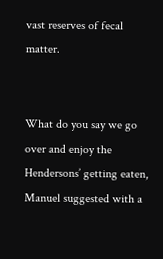vast reserves of fecal matter.


What do you say we go over and enjoy the Hendersons’ getting eaten, Manuel suggested with a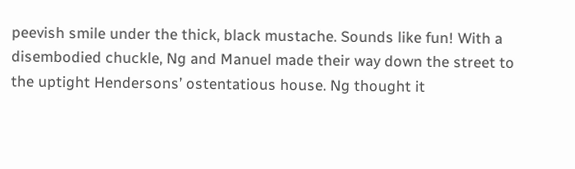peevish smile under the thick, black mustache. Sounds like fun! With a disembodied chuckle, Ng and Manuel made their way down the street to the uptight Hendersons’ ostentatious house. Ng thought it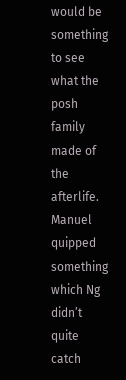would be something to see what the posh family made of the afterlife. Manuel quipped something which Ng didn’t quite catch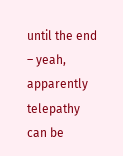until the end – yeah, apparently telepathy can be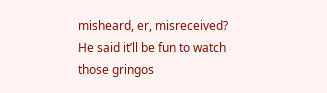misheard, er, misreceived? He said it’ll be fun to watch those gringos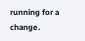running for a change.